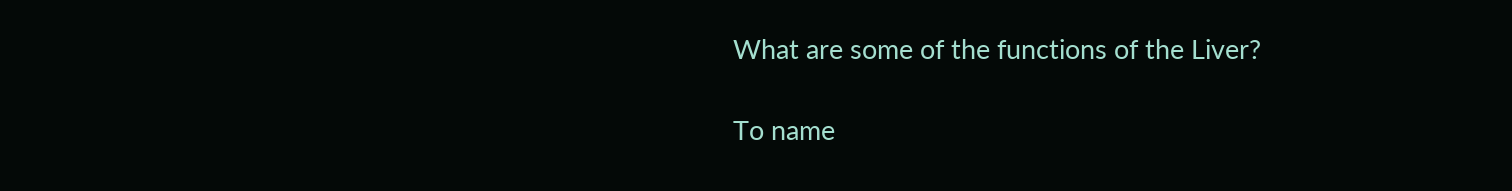What are some of the functions of the Liver?

To name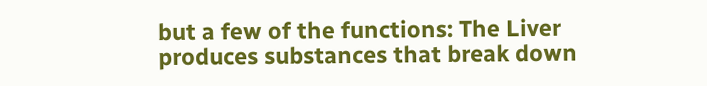but a few of the functions: The Liver produces substances that break down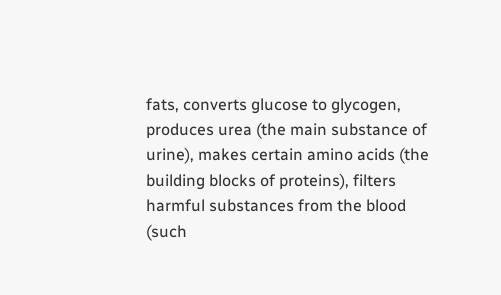fats, converts glucose to glycogen, produces urea (the main substance of urine), makes certain amino acids (the building blocks of proteins), filters harmful substances from the blood (such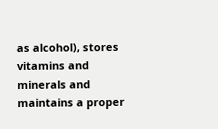as alcohol), stores vitamins and minerals and maintains a proper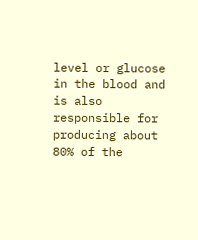level or glucose in the blood and is also responsible for producing about 80% of the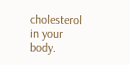cholesterol in your body.